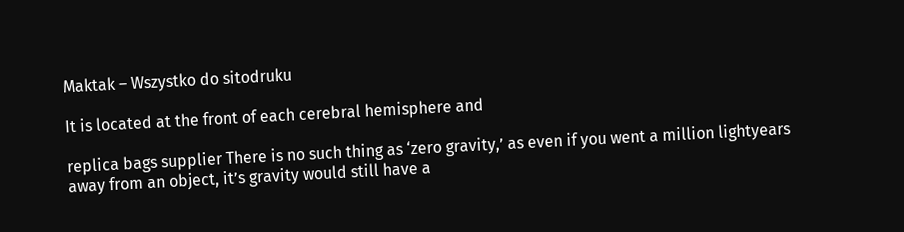Maktak – Wszystko do sitodruku

It is located at the front of each cerebral hemisphere and

replica bags supplier There is no such thing as ‘zero gravity,’ as even if you went a million lightyears away from an object, it’s gravity would still have a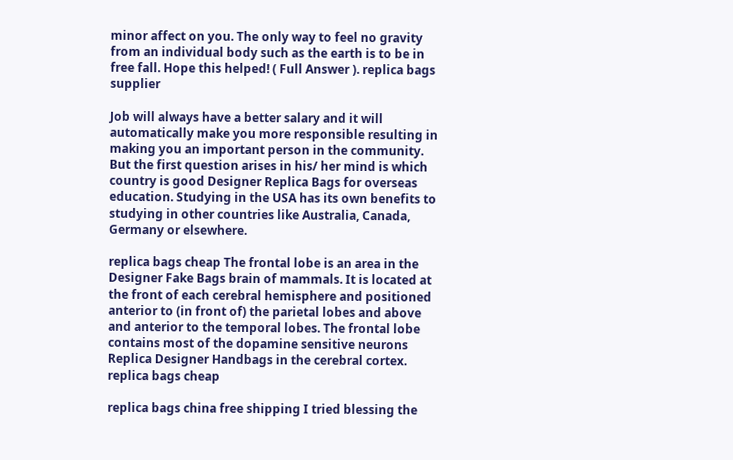minor affect on you. The only way to feel no gravity from an individual body such as the earth is to be in free fall. Hope this helped! ( Full Answer ). replica bags supplier

Job will always have a better salary and it will automatically make you more responsible resulting in making you an important person in the community. But the first question arises in his/ her mind is which country is good Designer Replica Bags for overseas education. Studying in the USA has its own benefits to studying in other countries like Australia, Canada, Germany or elsewhere.

replica bags cheap The frontal lobe is an area in the Designer Fake Bags brain of mammals. It is located at the front of each cerebral hemisphere and positioned anterior to (in front of) the parietal lobes and above and anterior to the temporal lobes. The frontal lobe contains most of the dopamine sensitive neurons Replica Designer Handbags in the cerebral cortex. replica bags cheap

replica bags china free shipping I tried blessing the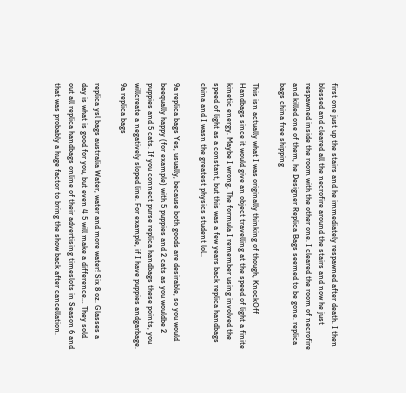first one just up the stairs and he immediately respawned after death. I then blessed and cleared all the necrofire around the stairs and now he just respawned inside the room with the other one. I cleared the room of necrofire and killed one of them, he Designer Replica Bags seemed to be gone. replica bags china free shipping

This isn actually what I was originally thinking of though, KnockOff Handbags since it would give an object travelling at the speed of light a finite kinetic energy. Maybe I wrong. The formula I remember using involved the speed of light as a constant, but this was a few years back replica handbags china and I wasn the greatest physics student lol..

9a replica bags Yes, usually, because both goods are desirable, so you would beequally happy (for example) with 5 puppies and 2 cats as you wouldbe 2 puppies and 5 cats. If you connect purse replica handbags these points, you willcreate a negatively sloped line. For example, if I have puppies andgarbage. 9a replica bags

replica ysl bags australia Water, water and more water! Six 8 oz. Glasses a day is what is good for you, but even 4 5 will make a difference… They sold out all replica handbags online of their advertising timeslots in Season 6 and that was probably a huge factor to bring the show back after cancellation.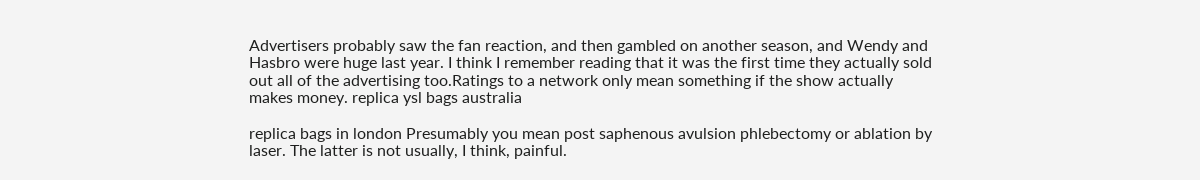Advertisers probably saw the fan reaction, and then gambled on another season, and Wendy and Hasbro were huge last year. I think I remember reading that it was the first time they actually sold out all of the advertising too.Ratings to a network only mean something if the show actually makes money. replica ysl bags australia

replica bags in london Presumably you mean post saphenous avulsion phlebectomy or ablation by laser. The latter is not usually, I think, painful.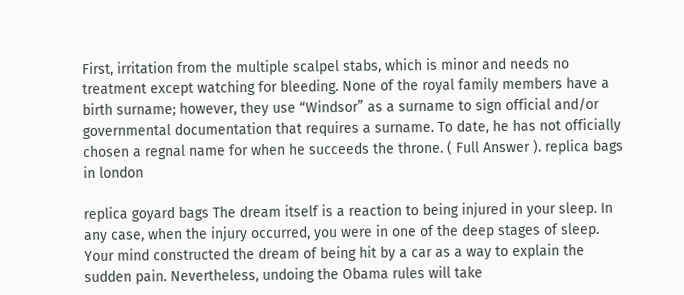First, irritation from the multiple scalpel stabs, which is minor and needs no treatment except watching for bleeding. None of the royal family members have a birth surname; however, they use “Windsor” as a surname to sign official and/or governmental documentation that requires a surname. To date, he has not officially chosen a regnal name for when he succeeds the throne. ( Full Answer ). replica bags in london

replica goyard bags The dream itself is a reaction to being injured in your sleep. In any case, when the injury occurred, you were in one of the deep stages of sleep. Your mind constructed the dream of being hit by a car as a way to explain the sudden pain. Nevertheless, undoing the Obama rules will take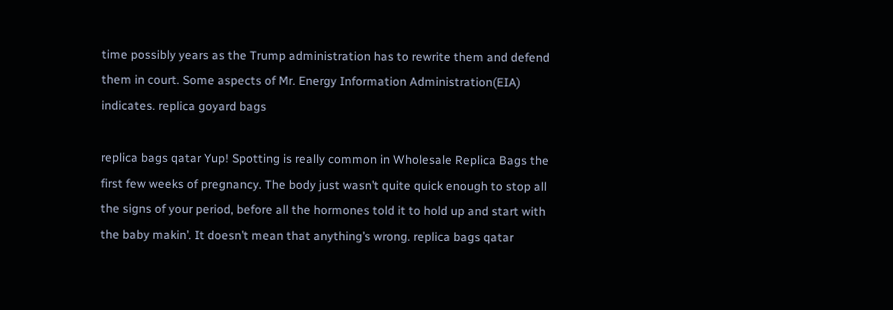time possibly years as the Trump administration has to rewrite them and defend them in court. Some aspects of Mr. Energy Information Administration(EIA) indicates. replica goyard bags

replica bags qatar Yup! Spotting is really common in Wholesale Replica Bags the first few weeks of pregnancy. The body just wasn’t quite quick enough to stop all the signs of your period, before all the hormones told it to hold up and start with the baby makin’. It doesn’t mean that anything’s wrong. replica bags qatar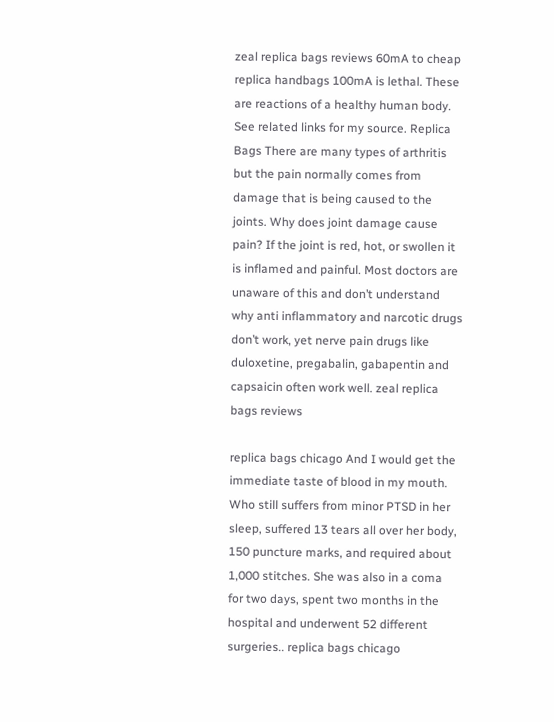zeal replica bags reviews 60mA to cheap replica handbags 100mA is lethal. These are reactions of a healthy human body. See related links for my source. Replica Bags There are many types of arthritis but the pain normally comes from damage that is being caused to the joints. Why does joint damage cause pain? If the joint is red, hot, or swollen it is inflamed and painful. Most doctors are unaware of this and don’t understand why anti inflammatory and narcotic drugs don’t work, yet nerve pain drugs like duloxetine, pregabalin, gabapentin and capsaicin often work well. zeal replica bags reviews

replica bags chicago And I would get the immediate taste of blood in my mouth. Who still suffers from minor PTSD in her sleep, suffered 13 tears all over her body, 150 puncture marks, and required about 1,000 stitches. She was also in a coma for two days, spent two months in the hospital and underwent 52 different surgeries.. replica bags chicago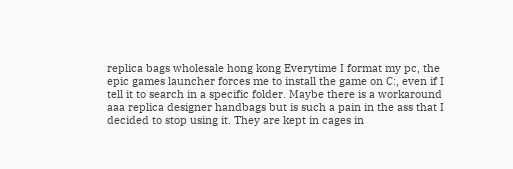replica bags wholesale hong kong Everytime I format my pc, the epic games launcher forces me to install the game on C:, even if I tell it to search in a specific folder. Maybe there is a workaround aaa replica designer handbags but is such a pain in the ass that I decided to stop using it. They are kept in cages in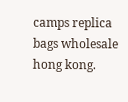camps replica bags wholesale hong kong.